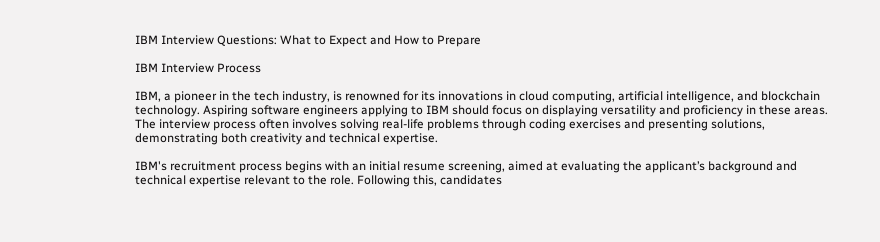IBM Interview Questions: What to Expect and How to Prepare

IBM Interview Process

IBM, a pioneer in the tech industry, is renowned for its innovations in cloud computing, artificial intelligence, and blockchain technology. Aspiring software engineers applying to IBM should focus on displaying versatility and proficiency in these areas. The interview process often involves solving real-life problems through coding exercises and presenting solutions, demonstrating both creativity and technical expertise.

IBM's recruitment process begins with an initial resume screening, aimed at evaluating the applicant’s background and technical expertise relevant to the role. Following this, candidates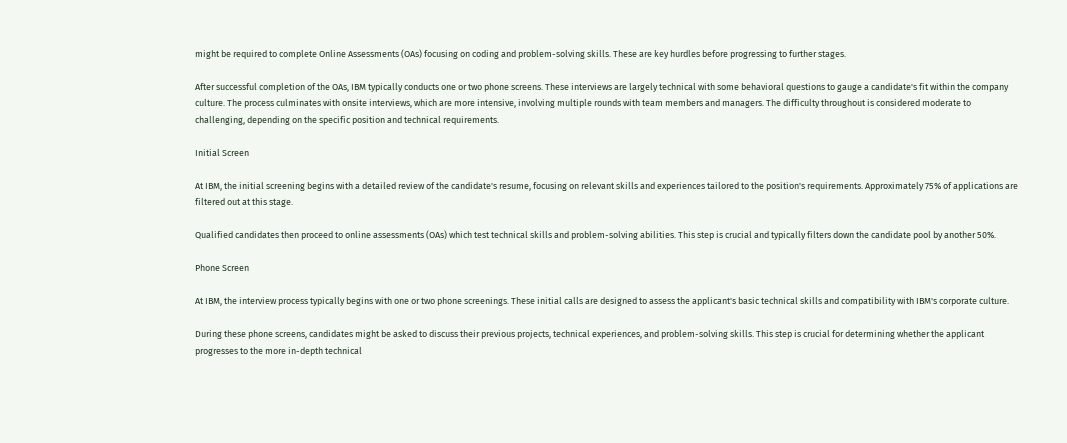might be required to complete Online Assessments (OAs) focusing on coding and problem-solving skills. These are key hurdles before progressing to further stages.

After successful completion of the OAs, IBM typically conducts one or two phone screens. These interviews are largely technical with some behavioral questions to gauge a candidate's fit within the company culture. The process culminates with onsite interviews, which are more intensive, involving multiple rounds with team members and managers. The difficulty throughout is considered moderate to challenging, depending on the specific position and technical requirements.

Initial Screen

At IBM, the initial screening begins with a detailed review of the candidate's resume, focusing on relevant skills and experiences tailored to the position's requirements. Approximately 75% of applications are filtered out at this stage.

Qualified candidates then proceed to online assessments (OAs) which test technical skills and problem-solving abilities. This step is crucial and typically filters down the candidate pool by another 50%.

Phone Screen

At IBM, the interview process typically begins with one or two phone screenings. These initial calls are designed to assess the applicant's basic technical skills and compatibility with IBM's corporate culture.

During these phone screens, candidates might be asked to discuss their previous projects, technical experiences, and problem-solving skills. This step is crucial for determining whether the applicant progresses to the more in-depth technical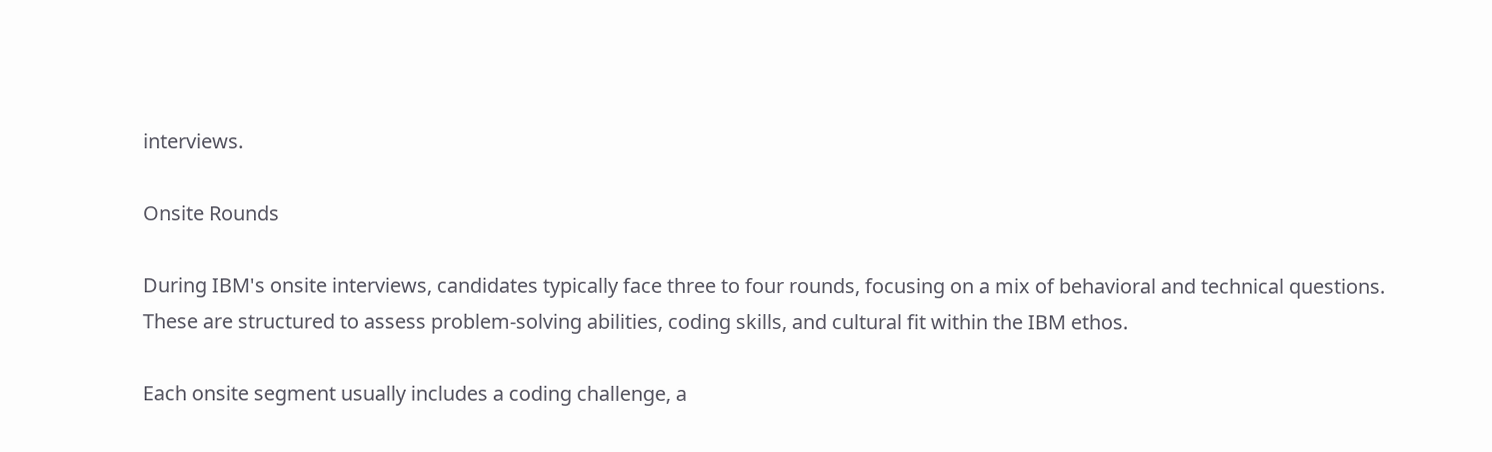interviews.

Onsite Rounds

During IBM's onsite interviews, candidates typically face three to four rounds, focusing on a mix of behavioral and technical questions. These are structured to assess problem-solving abilities, coding skills, and cultural fit within the IBM ethos.

Each onsite segment usually includes a coding challenge, a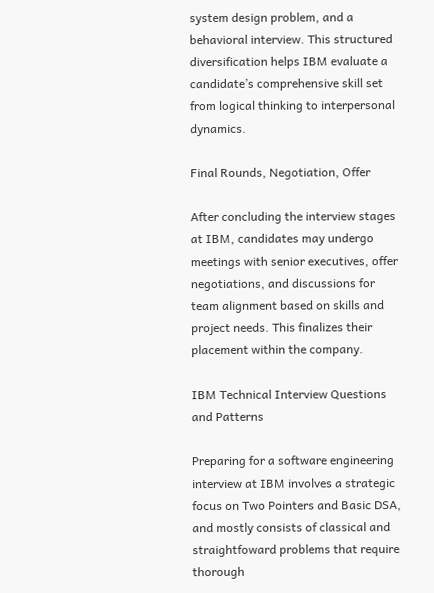system design problem, and a behavioral interview. This structured diversification helps IBM evaluate a candidate’s comprehensive skill set from logical thinking to interpersonal dynamics.

Final Rounds, Negotiation, Offer

After concluding the interview stages at IBM, candidates may undergo meetings with senior executives, offer negotiations, and discussions for team alignment based on skills and project needs. This finalizes their placement within the company.

IBM Technical Interview Questions and Patterns

Preparing for a software engineering interview at IBM involves a strategic focus on Two Pointers and Basic DSA, and mostly consists of classical and straightfoward problems that require thorough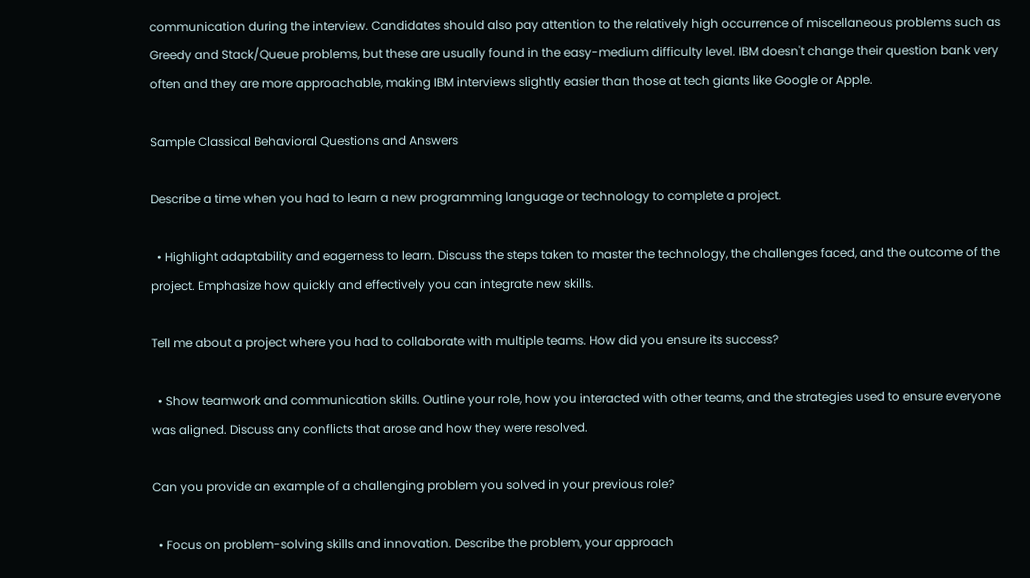communication during the interview. Candidates should also pay attention to the relatively high occurrence of miscellaneous problems such as Greedy and Stack/Queue problems, but these are usually found in the easy-medium difficulty level. IBM doesn't change their question bank very often and they are more approachable, making IBM interviews slightly easier than those at tech giants like Google or Apple.

Sample Classical Behavioral Questions and Answers

Describe a time when you had to learn a new programming language or technology to complete a project.

  • Highlight adaptability and eagerness to learn. Discuss the steps taken to master the technology, the challenges faced, and the outcome of the project. Emphasize how quickly and effectively you can integrate new skills.

Tell me about a project where you had to collaborate with multiple teams. How did you ensure its success?

  • Show teamwork and communication skills. Outline your role, how you interacted with other teams, and the strategies used to ensure everyone was aligned. Discuss any conflicts that arose and how they were resolved.

Can you provide an example of a challenging problem you solved in your previous role?

  • Focus on problem-solving skills and innovation. Describe the problem, your approach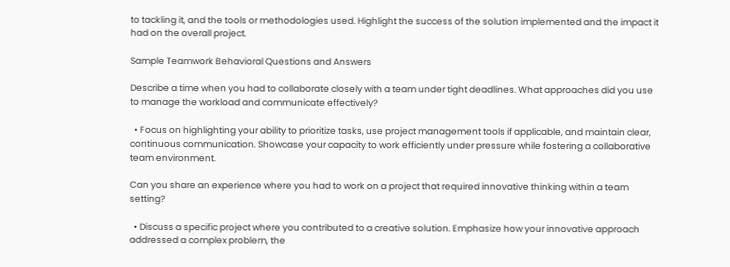to tackling it, and the tools or methodologies used. Highlight the success of the solution implemented and the impact it had on the overall project.

Sample Teamwork Behavioral Questions and Answers

Describe a time when you had to collaborate closely with a team under tight deadlines. What approaches did you use to manage the workload and communicate effectively?

  • Focus on highlighting your ability to prioritize tasks, use project management tools if applicable, and maintain clear, continuous communication. Showcase your capacity to work efficiently under pressure while fostering a collaborative team environment.

Can you share an experience where you had to work on a project that required innovative thinking within a team setting?

  • Discuss a specific project where you contributed to a creative solution. Emphasize how your innovative approach addressed a complex problem, the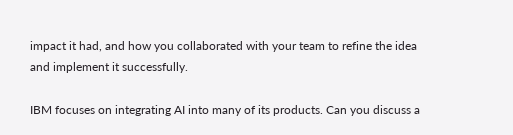impact it had, and how you collaborated with your team to refine the idea and implement it successfully.

IBM focuses on integrating AI into many of its products. Can you discuss a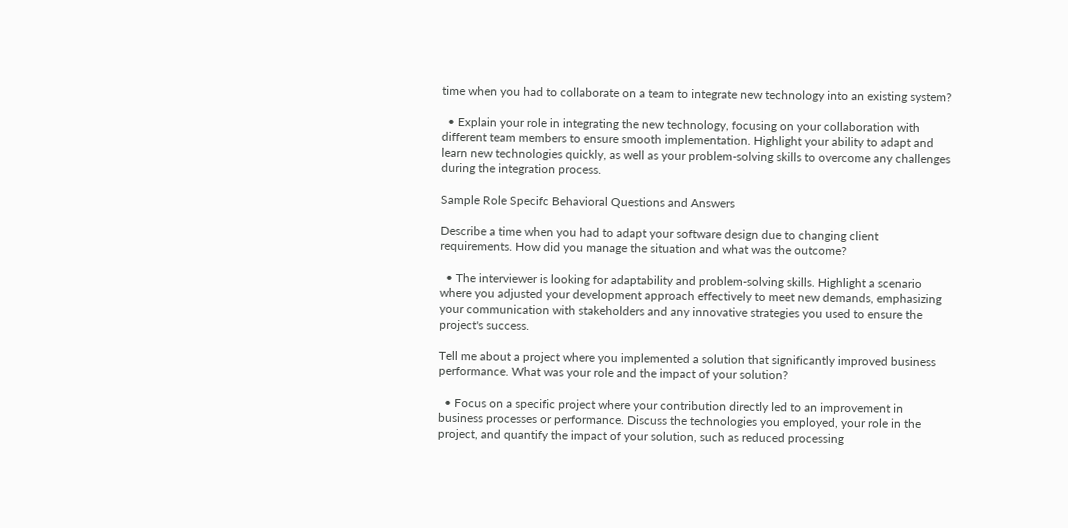time when you had to collaborate on a team to integrate new technology into an existing system?

  • Explain your role in integrating the new technology, focusing on your collaboration with different team members to ensure smooth implementation. Highlight your ability to adapt and learn new technologies quickly, as well as your problem-solving skills to overcome any challenges during the integration process.

Sample Role Specifc Behavioral Questions and Answers

Describe a time when you had to adapt your software design due to changing client requirements. How did you manage the situation and what was the outcome?

  • The interviewer is looking for adaptability and problem-solving skills. Highlight a scenario where you adjusted your development approach effectively to meet new demands, emphasizing your communication with stakeholders and any innovative strategies you used to ensure the project's success.

Tell me about a project where you implemented a solution that significantly improved business performance. What was your role and the impact of your solution?

  • Focus on a specific project where your contribution directly led to an improvement in business processes or performance. Discuss the technologies you employed, your role in the project, and quantify the impact of your solution, such as reduced processing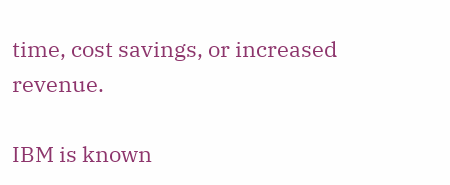time, cost savings, or increased revenue.

IBM is known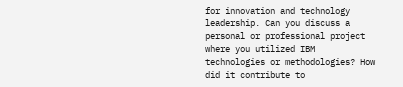for innovation and technology leadership. Can you discuss a personal or professional project where you utilized IBM technologies or methodologies? How did it contribute to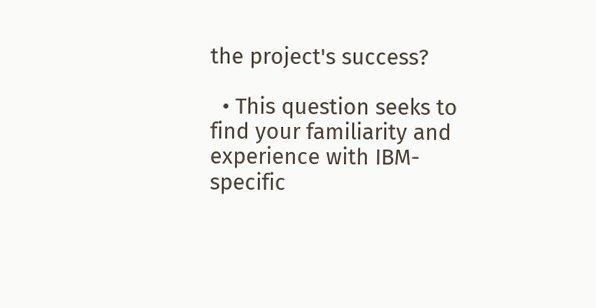the project's success?

  • This question seeks to find your familiarity and experience with IBM-specific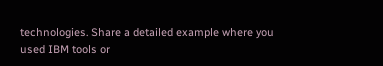technologies. Share a detailed example where you used IBM tools or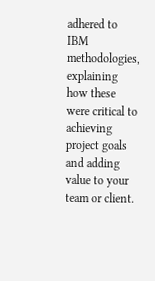adhered to IBM methodologies, explaining how these were critical to achieving project goals and adding value to your team or client.